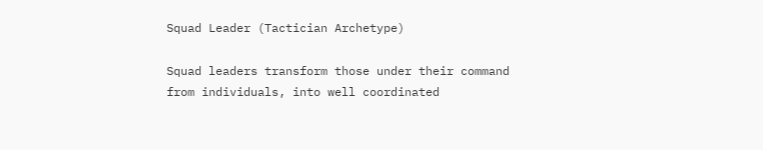Squad Leader (Tactician Archetype)

Squad leaders transform those under their command from individuals, into well coordinated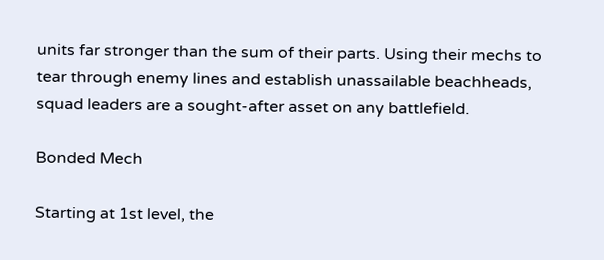units far stronger than the sum of their parts. Using their mechs to tear through enemy lines and establish unassailable beachheads, squad leaders are a sought-after asset on any battlefield.

Bonded Mech

Starting at 1st level, the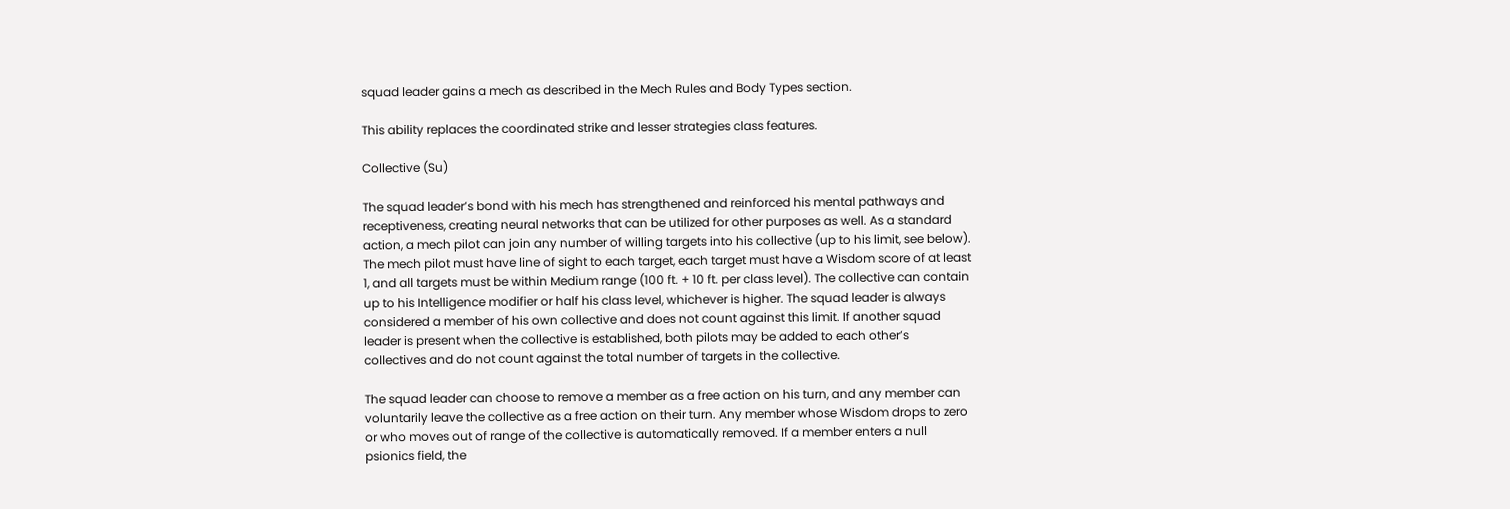squad leader gains a mech as described in the Mech Rules and Body Types section.

This ability replaces the coordinated strike and lesser strategies class features.

Collective (Su)

The squad leader’s bond with his mech has strengthened and reinforced his mental pathways and receptiveness, creating neural networks that can be utilized for other purposes as well. As a standard action, a mech pilot can join any number of willing targets into his collective (up to his limit, see below). The mech pilot must have line of sight to each target, each target must have a Wisdom score of at least 1, and all targets must be within Medium range (100 ft. + 10 ft. per class level). The collective can contain up to his Intelligence modifier or half his class level, whichever is higher. The squad leader is always considered a member of his own collective and does not count against this limit. If another squad leader is present when the collective is established, both pilots may be added to each other’s collectives and do not count against the total number of targets in the collective.

The squad leader can choose to remove a member as a free action on his turn, and any member can voluntarily leave the collective as a free action on their turn. Any member whose Wisdom drops to zero or who moves out of range of the collective is automatically removed. If a member enters a null psionics field, the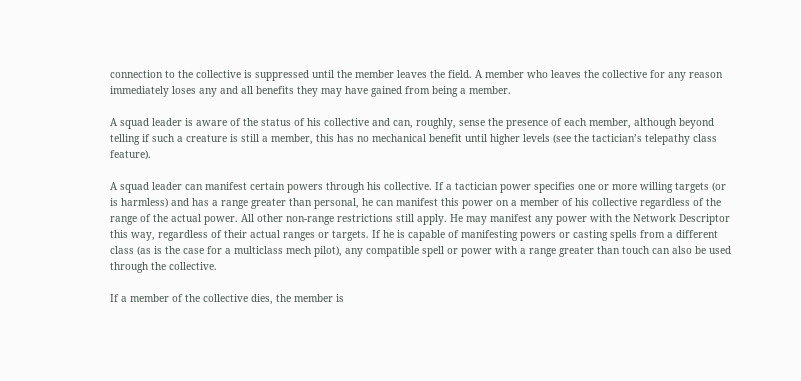connection to the collective is suppressed until the member leaves the field. A member who leaves the collective for any reason immediately loses any and all benefits they may have gained from being a member.

A squad leader is aware of the status of his collective and can, roughly, sense the presence of each member, although beyond telling if such a creature is still a member, this has no mechanical benefit until higher levels (see the tactician’s telepathy class feature).

A squad leader can manifest certain powers through his collective. If a tactician power specifies one or more willing targets (or is harmless) and has a range greater than personal, he can manifest this power on a member of his collective regardless of the range of the actual power. All other non-range restrictions still apply. He may manifest any power with the Network Descriptor this way, regardless of their actual ranges or targets. If he is capable of manifesting powers or casting spells from a different class (as is the case for a multiclass mech pilot), any compatible spell or power with a range greater than touch can also be used through the collective.

If a member of the collective dies, the member is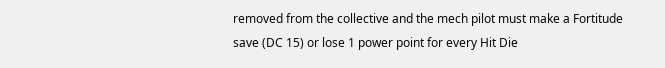removed from the collective and the mech pilot must make a Fortitude save (DC 15) or lose 1 power point for every Hit Die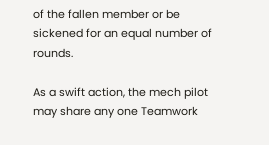of the fallen member or be sickened for an equal number of rounds.

As a swift action, the mech pilot may share any one Teamwork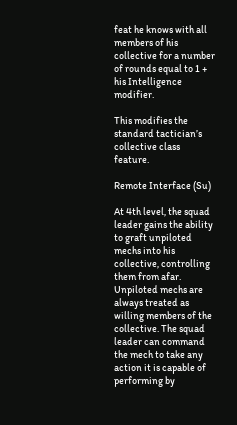feat he knows with all members of his collective for a number of rounds equal to 1 + his Intelligence modifier.

This modifies the standard tactician’s collective class feature.

Remote Interface (Su)

At 4th level, the squad leader gains the ability to graft unpiloted mechs into his collective, controlling them from afar. Unpiloted mechs are always treated as willing members of the collective. The squad leader can command the mech to take any action it is capable of performing by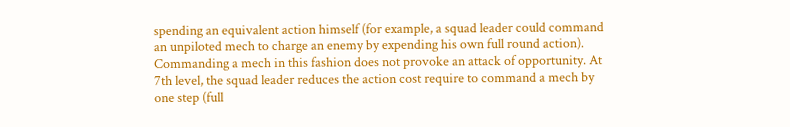spending an equivalent action himself (for example, a squad leader could command an unpiloted mech to charge an enemy by expending his own full round action). Commanding a mech in this fashion does not provoke an attack of opportunity. At 7th level, the squad leader reduces the action cost require to command a mech by one step (full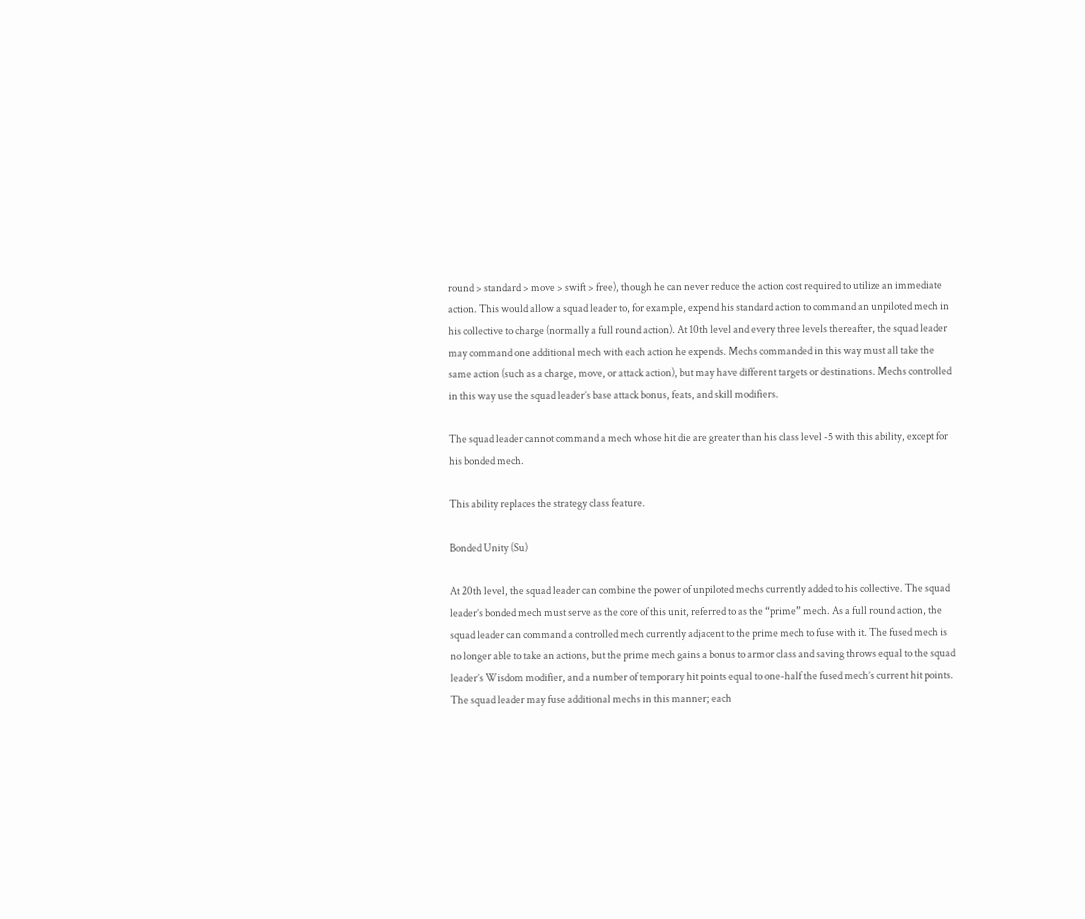round > standard > move > swift > free), though he can never reduce the action cost required to utilize an immediate action. This would allow a squad leader to, for example, expend his standard action to command an unpiloted mech in his collective to charge (normally a full round action). At 10th level and every three levels thereafter, the squad leader may command one additional mech with each action he expends. Mechs commanded in this way must all take the same action (such as a charge, move, or attack action), but may have different targets or destinations. Mechs controlled in this way use the squad leader’s base attack bonus, feats, and skill modifiers.

The squad leader cannot command a mech whose hit die are greater than his class level -5 with this ability, except for his bonded mech.

This ability replaces the strategy class feature.

Bonded Unity (Su)

At 20th level, the squad leader can combine the power of unpiloted mechs currently added to his collective. The squad leader’s bonded mech must serve as the core of this unit, referred to as the “prime” mech. As a full round action, the squad leader can command a controlled mech currently adjacent to the prime mech to fuse with it. The fused mech is no longer able to take an actions, but the prime mech gains a bonus to armor class and saving throws equal to the squad leader’s Wisdom modifier, and a number of temporary hit points equal to one-half the fused mech’s current hit points. The squad leader may fuse additional mechs in this manner; each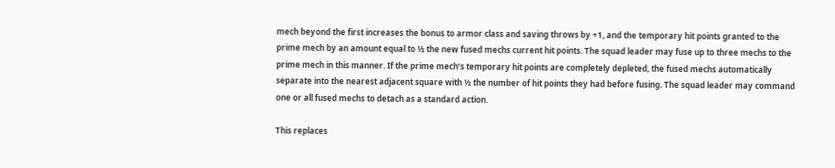mech beyond the first increases the bonus to armor class and saving throws by +1, and the temporary hit points granted to the prime mech by an amount equal to ½ the new fused mechs current hit points. The squad leader may fuse up to three mechs to the prime mech in this manner. If the prime mech’s temporary hit points are completely depleted, the fused mechs automatically separate into the nearest adjacent square with ½ the number of hit points they had before fusing. The squad leader may command one or all fused mechs to detach as a standard action.

This replaces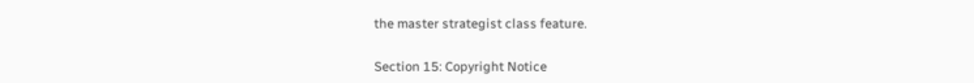the master strategist class feature.

Section 15: Copyright Notice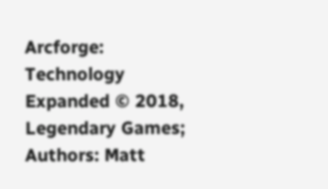Arcforge: Technology Expanded © 2018, Legendary Games; Authors: Matt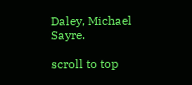Daley, Michael Sayre.

scroll to top